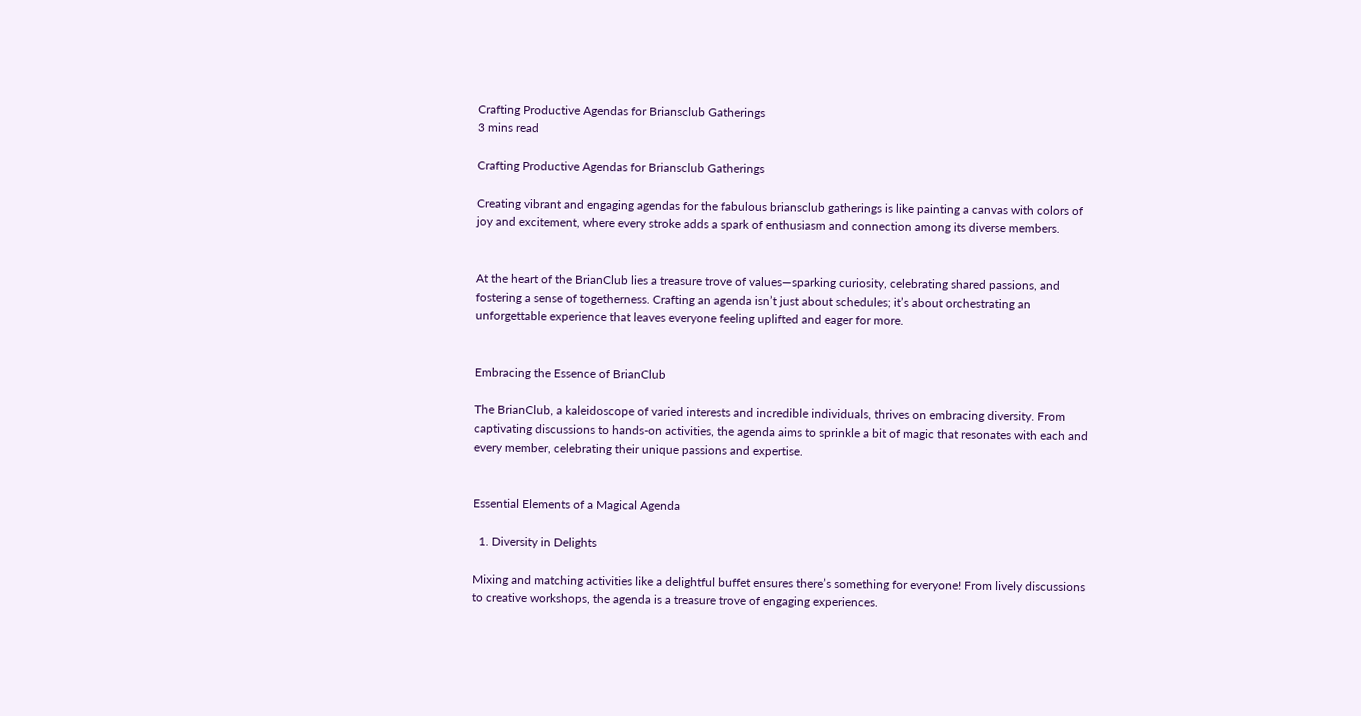Crafting Productive Agendas for Briansclub Gatherings
3 mins read

Crafting Productive Agendas for Briansclub Gatherings

Creating vibrant and engaging agendas for the fabulous briansclub gatherings is like painting a canvas with colors of joy and excitement, where every stroke adds a spark of enthusiasm and connection among its diverse members.


At the heart of the BrianClub lies a treasure trove of values—sparking curiosity, celebrating shared passions, and fostering a sense of togetherness. Crafting an agenda isn’t just about schedules; it’s about orchestrating an unforgettable experience that leaves everyone feeling uplifted and eager for more.


Embracing the Essence of BrianClub

The BrianClub, a kaleidoscope of varied interests and incredible individuals, thrives on embracing diversity. From captivating discussions to hands-on activities, the agenda aims to sprinkle a bit of magic that resonates with each and every member, celebrating their unique passions and expertise.


Essential Elements of a Magical Agenda

  1. Diversity in Delights

Mixing and matching activities like a delightful buffet ensures there’s something for everyone! From lively discussions to creative workshops, the agenda is a treasure trove of engaging experiences.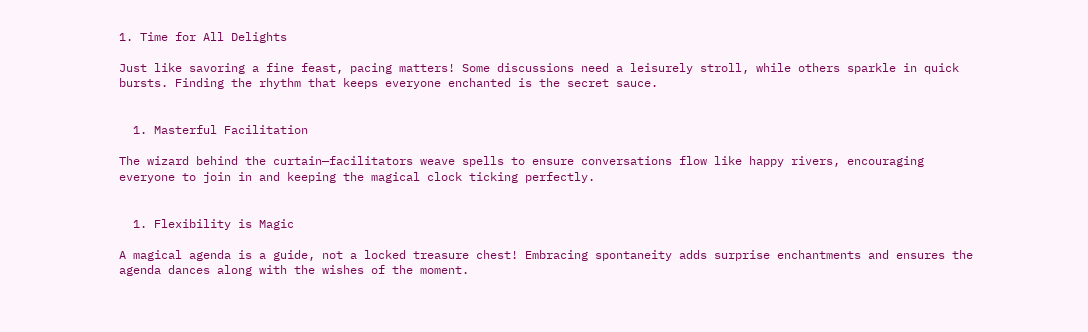1. Time for All Delights

Just like savoring a fine feast, pacing matters! Some discussions need a leisurely stroll, while others sparkle in quick bursts. Finding the rhythm that keeps everyone enchanted is the secret sauce.


  1. Masterful Facilitation

The wizard behind the curtain—facilitators weave spells to ensure conversations flow like happy rivers, encouraging everyone to join in and keeping the magical clock ticking perfectly.


  1. Flexibility is Magic

A magical agenda is a guide, not a locked treasure chest! Embracing spontaneity adds surprise enchantments and ensures the agenda dances along with the wishes of the moment.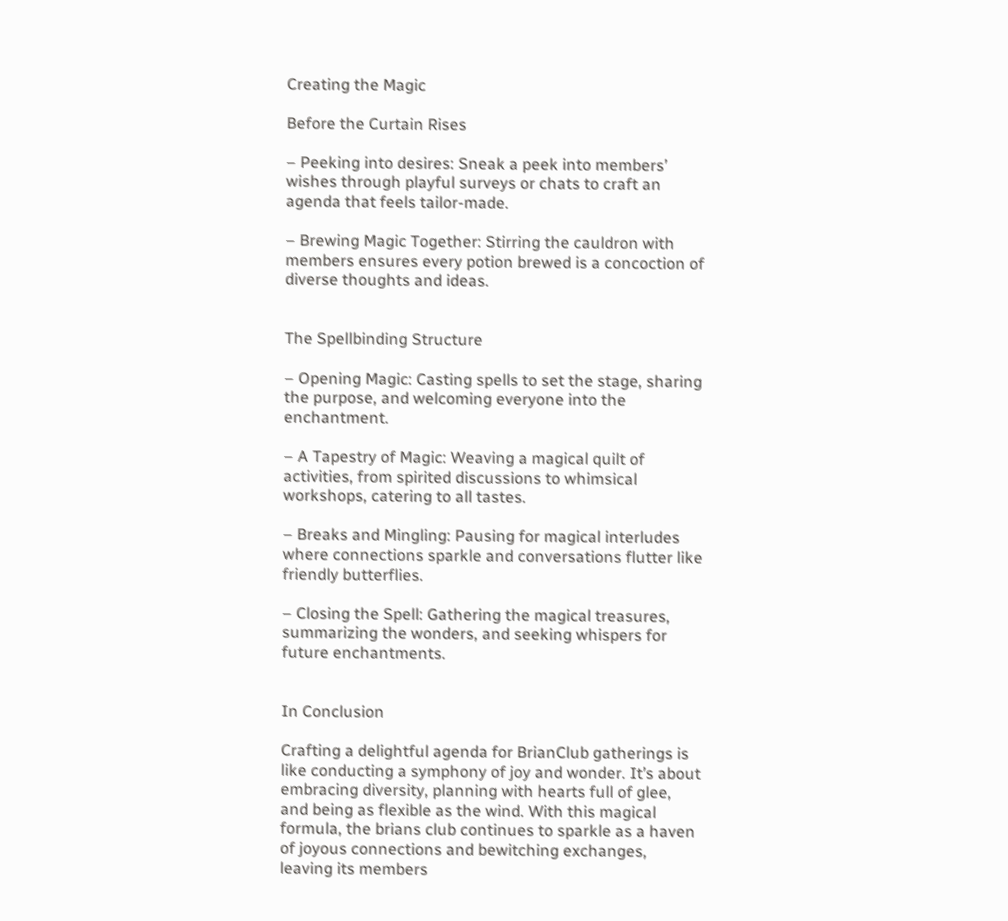Creating the Magic

Before the Curtain Rises

– Peeking into desires: Sneak a peek into members’ wishes through playful surveys or chats to craft an agenda that feels tailor-made.

– Brewing Magic Together: Stirring the cauldron with members ensures every potion brewed is a concoction of diverse thoughts and ideas.


The Spellbinding Structure

– Opening Magic: Casting spells to set the stage, sharing the purpose, and welcoming everyone into the enchantment.

– A Tapestry of Magic: Weaving a magical quilt of activities, from spirited discussions to whimsical workshops, catering to all tastes.

– Breaks and Mingling: Pausing for magical interludes where connections sparkle and conversations flutter like friendly butterflies.

– Closing the Spell: Gathering the magical treasures, summarizing the wonders, and seeking whispers for future enchantments.


In Conclusion

Crafting a delightful agenda for BrianClub gatherings is like conducting a symphony of joy and wonder. It’s about embracing diversity, planning with hearts full of glee, and being as flexible as the wind. With this magical formula, the brians club continues to sparkle as a haven of joyous connections and bewitching exchanges, leaving its members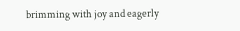brimming with joy and eagerly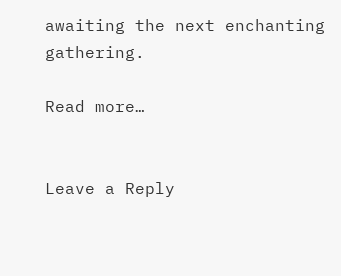awaiting the next enchanting gathering.

Read more…


Leave a Reply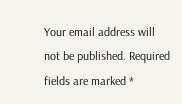Your email address will not be published. Required fields are marked *